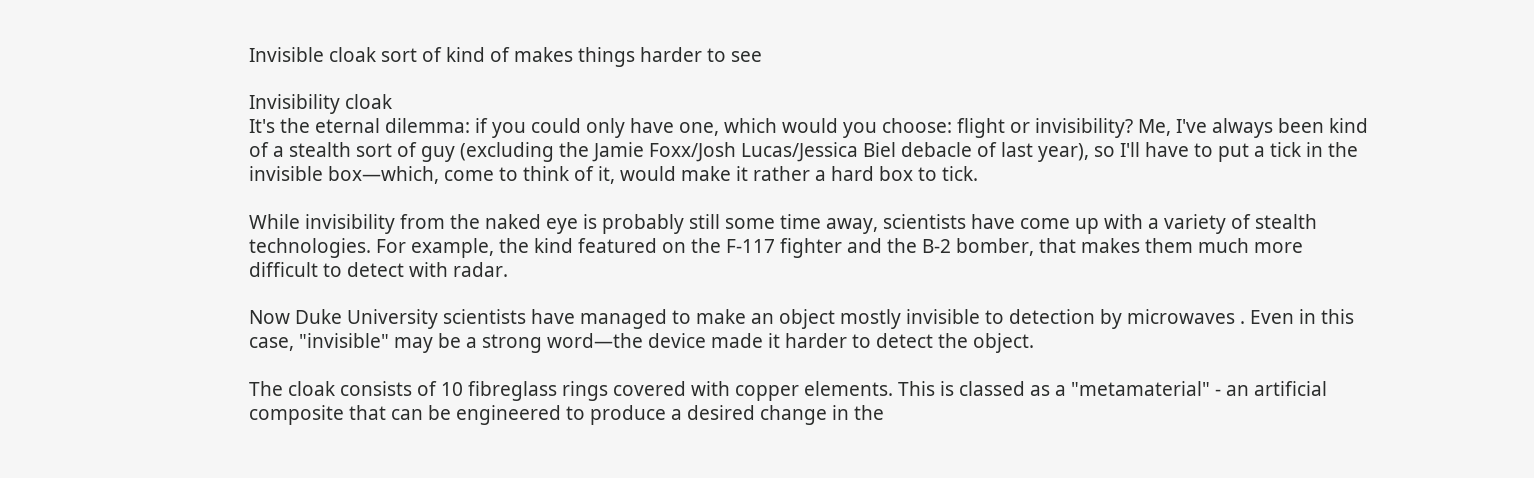Invisible cloak sort of kind of makes things harder to see

Invisibility cloak
It's the eternal dilemma: if you could only have one, which would you choose: flight or invisibility? Me, I've always been kind of a stealth sort of guy (excluding the Jamie Foxx/Josh Lucas/Jessica Biel debacle of last year), so I'll have to put a tick in the invisible box—which, come to think of it, would make it rather a hard box to tick.

While invisibility from the naked eye is probably still some time away, scientists have come up with a variety of stealth technologies. For example, the kind featured on the F-117 fighter and the B-2 bomber, that makes them much more difficult to detect with radar.

Now Duke University scientists have managed to make an object mostly invisible to detection by microwaves . Even in this case, "invisible" may be a strong word—the device made it harder to detect the object.

The cloak consists of 10 fibreglass rings covered with copper elements. This is classed as a "metamaterial" - an artificial composite that can be engineered to produce a desired change in the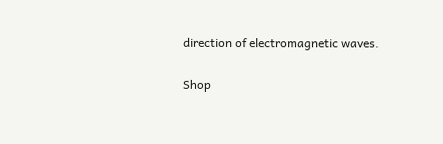direction of electromagnetic waves.

Shop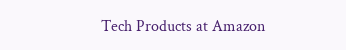Tech Products at Amazon